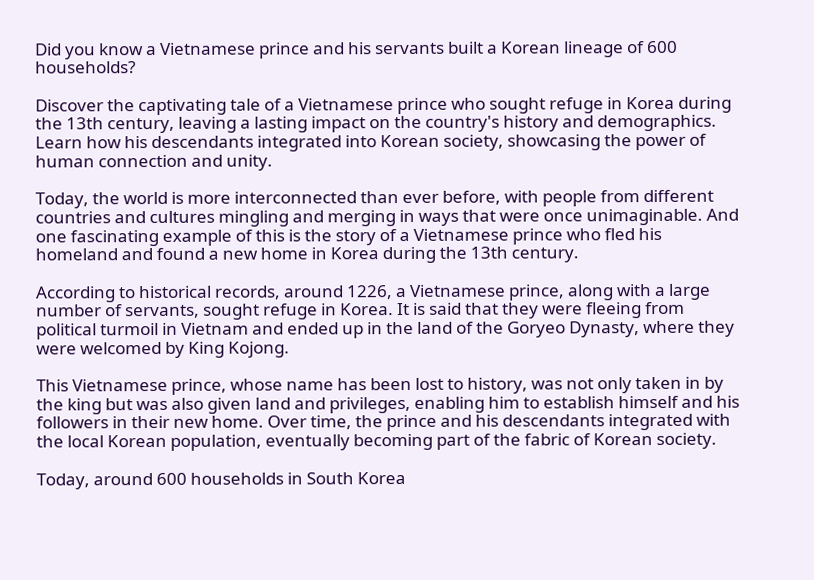Did you know a Vietnamese prince and his servants built a Korean lineage of 600 households?

Discover the captivating tale of a Vietnamese prince who sought refuge in Korea during the 13th century, leaving a lasting impact on the country's history and demographics. Learn how his descendants integrated into Korean society, showcasing the power of human connection and unity.

Today, the world is more interconnected than ever before, with people from different countries and cultures mingling and merging in ways that were once unimaginable. And one fascinating example of this is the story of a Vietnamese prince who fled his homeland and found a new home in Korea during the 13th century.

According to historical records, around 1226, a Vietnamese prince, along with a large number of servants, sought refuge in Korea. It is said that they were fleeing from political turmoil in Vietnam and ended up in the land of the Goryeo Dynasty, where they were welcomed by King Kojong.

This Vietnamese prince, whose name has been lost to history, was not only taken in by the king but was also given land and privileges, enabling him to establish himself and his followers in their new home. Over time, the prince and his descendants integrated with the local Korean population, eventually becoming part of the fabric of Korean society.

Today, around 600 households in South Korea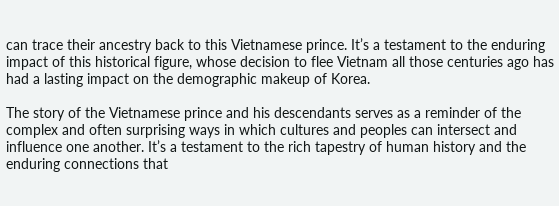can trace their ancestry back to this Vietnamese prince. It’s a testament to the enduring impact of this historical figure, whose decision to flee Vietnam all those centuries ago has had a lasting impact on the demographic makeup of Korea.

The story of the Vietnamese prince and his descendants serves as a reminder of the complex and often surprising ways in which cultures and peoples can intersect and influence one another. It’s a testament to the rich tapestry of human history and the enduring connections that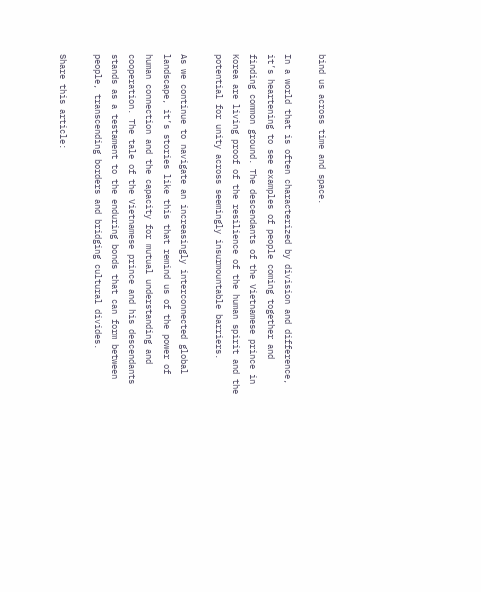bind us across time and space.

In a world that is often characterized by division and difference, it’s heartening to see examples of people coming together and finding common ground. The descendants of the Vietnamese prince in Korea are living proof of the resilience of the human spirit and the potential for unity across seemingly insurmountable barriers.

As we continue to navigate an increasingly interconnected global landscape, it’s stories like this that remind us of the power of human connection and the capacity for mutual understanding and cooperation. The tale of the Vietnamese prince and his descendants stands as a testament to the enduring bonds that can form between people, transcending borders and bridging cultural divides.

Share this article: